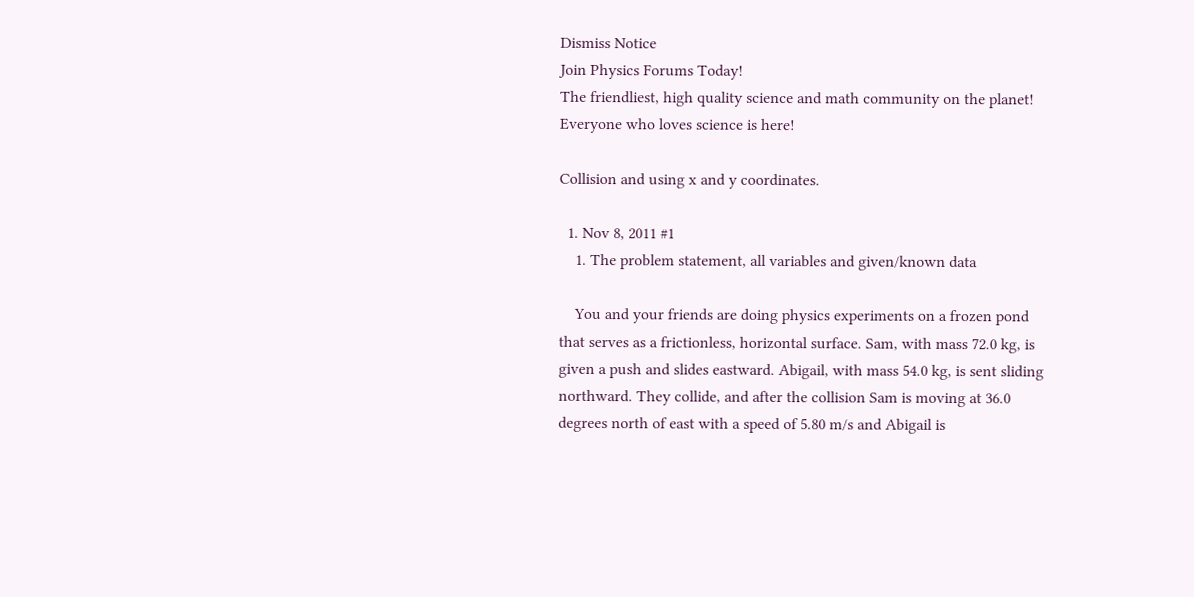Dismiss Notice
Join Physics Forums Today!
The friendliest, high quality science and math community on the planet! Everyone who loves science is here!

Collision and using x and y coordinates.

  1. Nov 8, 2011 #1
    1. The problem statement, all variables and given/known data

    You and your friends are doing physics experiments on a frozen pond that serves as a frictionless, horizontal surface. Sam, with mass 72.0 kg, is given a push and slides eastward. Abigail, with mass 54.0 kg, is sent sliding northward. They collide, and after the collision Sam is moving at 36.0 degrees north of east with a speed of 5.80 m/s and Abigail is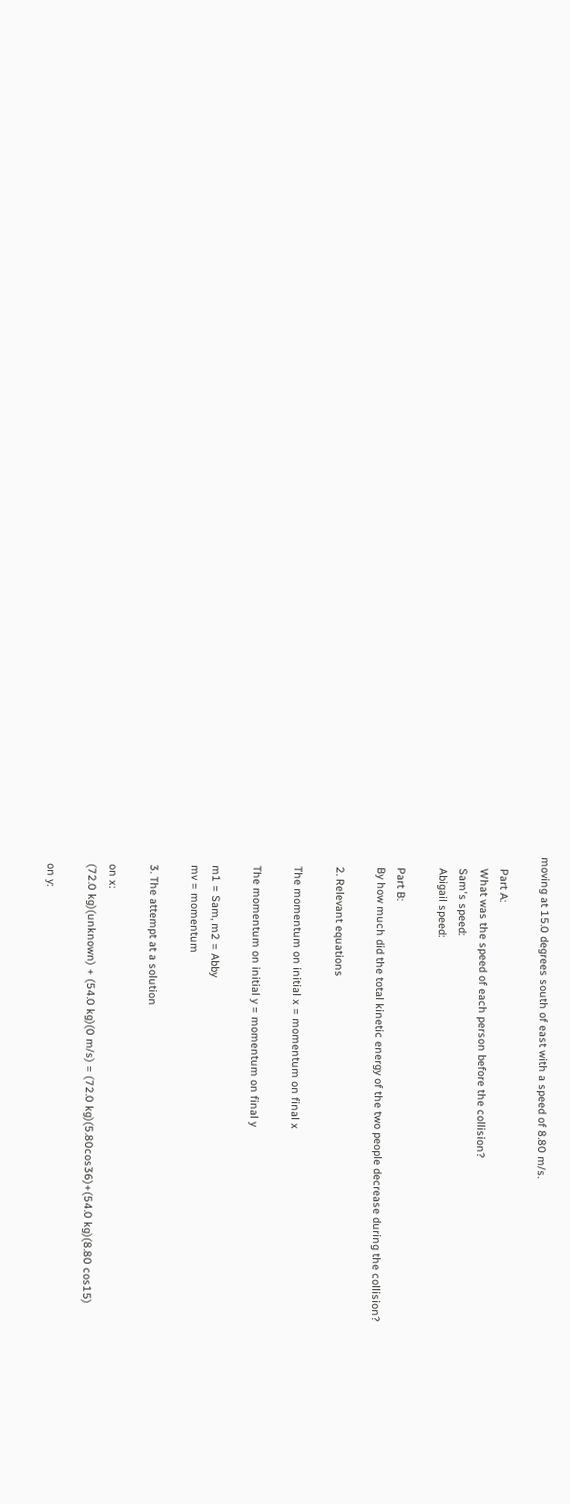moving at 15.0 degrees south of east with a speed of 8.80 m/s.

    Part A:
    What was the speed of each person before the collision?
    Sam's speed:
    Abigail speed:

    Part B:
    By how much did the total kinetic energy of the two people decrease during the collision?

    2. Relevant equations

    The momentum on initial x = momentum on final x

    The momentum on initial y = momentum on final y

    m1 = Sam, m2 = Abby
    mv = momentum

    3. The attempt at a solution

    on x:
    (72.0 kg)(unknown) + (54.0 kg)(0 m/s) = (72.0 kg)(5.80cos36)+(54.0 kg)(8.80 cos15)

    on y: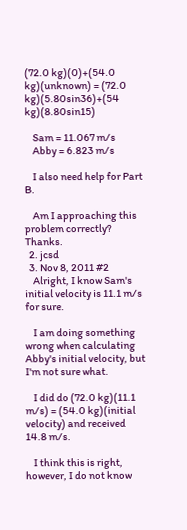(72.0 kg)(0)+(54.0 kg)(unknown) = (72.0 kg)(5.80sin36)+(54 kg)(8.80sin15)

    Sam = 11.067 m/s
    Abby = 6.823 m/s

    I also need help for Part B.

    Am I approaching this problem correctly? Thanks.
  2. jcsd
  3. Nov 8, 2011 #2
    Alright, I know Sam's initial velocity is 11.1 m/s for sure.

    I am doing something wrong when calculating Abby's initial velocity, but I'm not sure what.

    I did do (72.0 kg)(11.1 m/s) = (54.0 kg)(initial velocity) and received 14.8 m/s.

    I think this is right, however, I do not know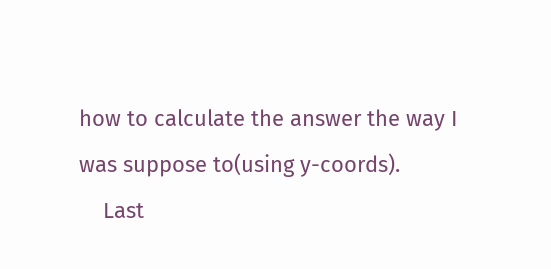how to calculate the answer the way I was suppose to(using y-coords).
    Last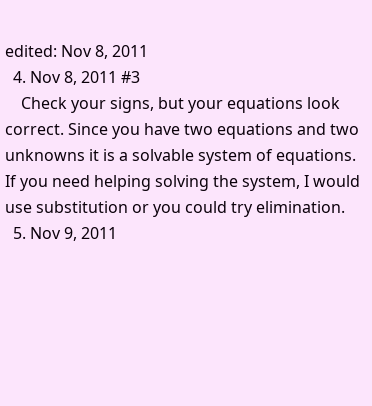edited: Nov 8, 2011
  4. Nov 8, 2011 #3
    Check your signs, but your equations look correct. Since you have two equations and two unknowns it is a solvable system of equations. If you need helping solving the system, I would use substitution or you could try elimination.
  5. Nov 9, 2011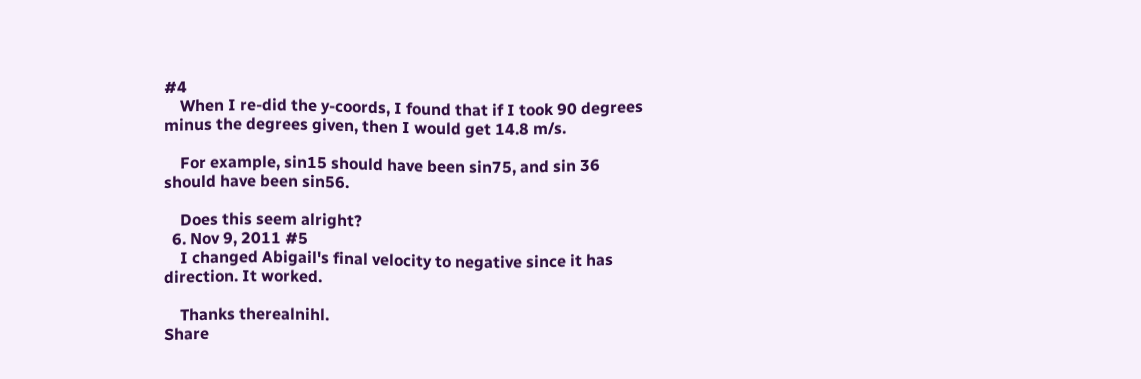#4
    When I re-did the y-coords, I found that if I took 90 degrees minus the degrees given, then I would get 14.8 m/s.

    For example, sin15 should have been sin75, and sin 36 should have been sin56.

    Does this seem alright?
  6. Nov 9, 2011 #5
    I changed Abigail's final velocity to negative since it has direction. It worked.

    Thanks therealnihl.
Share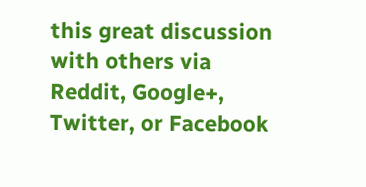this great discussion with others via Reddit, Google+, Twitter, or Facebook